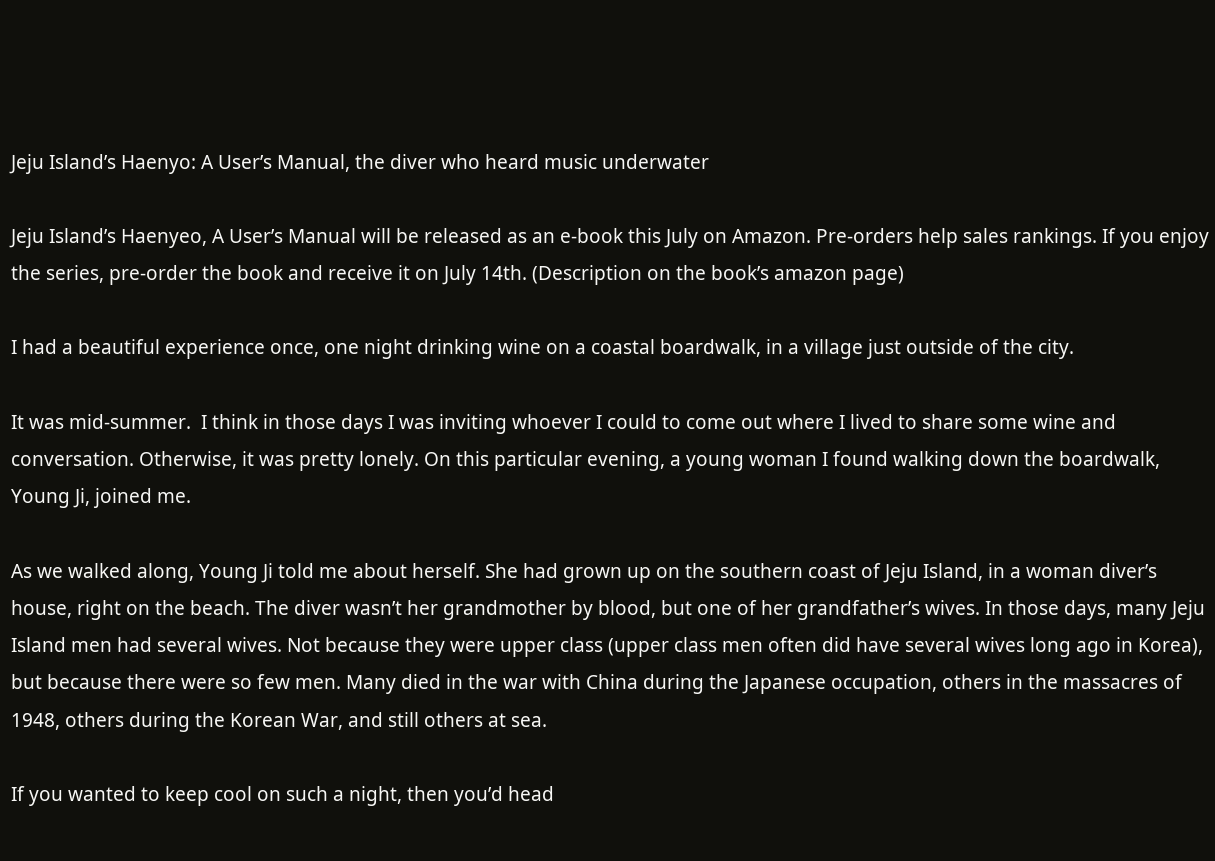Jeju Island’s Haenyo: A User’s Manual, the diver who heard music underwater

Jeju Island’s Haenyeo, A User’s Manual will be released as an e-book this July on Amazon. Pre-orders help sales rankings. If you enjoy the series, pre-order the book and receive it on July 14th. (Description on the book’s amazon page)

I had a beautiful experience once, one night drinking wine on a coastal boardwalk, in a village just outside of the city.

It was mid-summer.  I think in those days I was inviting whoever I could to come out where I lived to share some wine and conversation. Otherwise, it was pretty lonely. On this particular evening, a young woman I found walking down the boardwalk, Young Ji, joined me.

As we walked along, Young Ji told me about herself. She had grown up on the southern coast of Jeju Island, in a woman diver’s house, right on the beach. The diver wasn’t her grandmother by blood, but one of her grandfather’s wives. In those days, many Jeju Island men had several wives. Not because they were upper class (upper class men often did have several wives long ago in Korea), but because there were so few men. Many died in the war with China during the Japanese occupation, others in the massacres of 1948, others during the Korean War, and still others at sea.

If you wanted to keep cool on such a night, then you’d head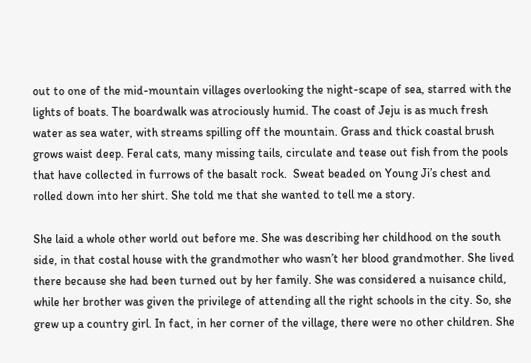out to one of the mid-mountain villages overlooking the night-scape of sea, starred with the lights of boats. The boardwalk was atrociously humid. The coast of Jeju is as much fresh water as sea water, with streams spilling off the mountain. Grass and thick coastal brush grows waist deep. Feral cats, many missing tails, circulate and tease out fish from the pools that have collected in furrows of the basalt rock.  Sweat beaded on Young Ji’s chest and rolled down into her shirt. She told me that she wanted to tell me a story.

She laid a whole other world out before me. She was describing her childhood on the south side, in that costal house with the grandmother who wasn’t her blood grandmother. She lived there because she had been turned out by her family. She was considered a nuisance child, while her brother was given the privilege of attending all the right schools in the city. So, she grew up a country girl. In fact, in her corner of the village, there were no other children. She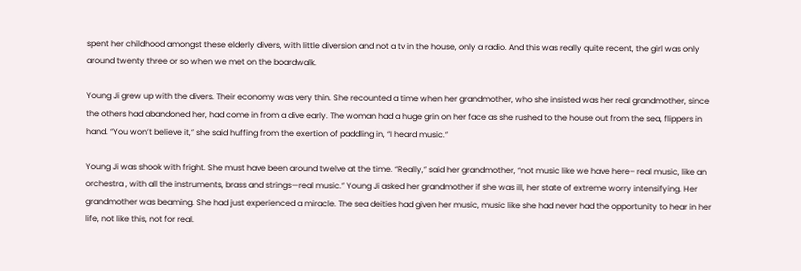spent her childhood amongst these elderly divers, with little diversion and not a tv in the house, only a radio. And this was really quite recent, the girl was only around twenty three or so when we met on the boardwalk.

Young Ji grew up with the divers. Their economy was very thin. She recounted a time when her grandmother, who she insisted was her real grandmother, since the others had abandoned her, had come in from a dive early. The woman had a huge grin on her face as she rushed to the house out from the sea, flippers in hand. “You won’t believe it,” she said huffing from the exertion of paddling in, “I heard music.”

Young Ji was shook with fright. She must have been around twelve at the time. “Really,” said her grandmother, “not music like we have here– real music, like an orchestra , with all the instruments, brass and strings—real music.” Young Ji asked her grandmother if she was ill, her state of extreme worry intensifying. Her grandmother was beaming. She had just experienced a miracle. The sea deities had given her music, music like she had never had the opportunity to hear in her life, not like this, not for real.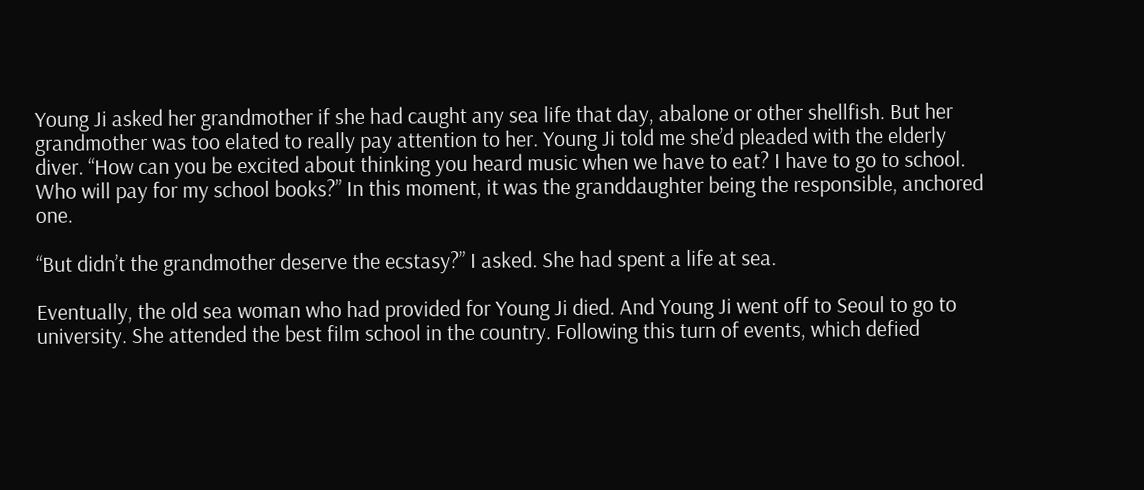Young Ji asked her grandmother if she had caught any sea life that day, abalone or other shellfish. But her grandmother was too elated to really pay attention to her. Young Ji told me she’d pleaded with the elderly diver. “How can you be excited about thinking you heard music when we have to eat? I have to go to school. Who will pay for my school books?” In this moment, it was the granddaughter being the responsible, anchored one.

“But didn’t the grandmother deserve the ecstasy?” I asked. She had spent a life at sea.

Eventually, the old sea woman who had provided for Young Ji died. And Young Ji went off to Seoul to go to university. She attended the best film school in the country. Following this turn of events, which defied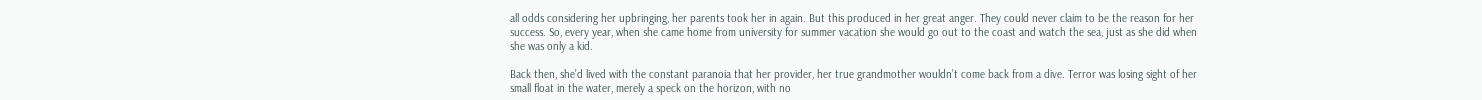all odds considering her upbringing, her parents took her in again. But this produced in her great anger. They could never claim to be the reason for her success. So, every year, when she came home from university for summer vacation she would go out to the coast and watch the sea, just as she did when she was only a kid.

Back then, she’d lived with the constant paranoia that her provider, her true grandmother wouldn’t come back from a dive. Terror was losing sight of her small float in the water, merely a speck on the horizon, with no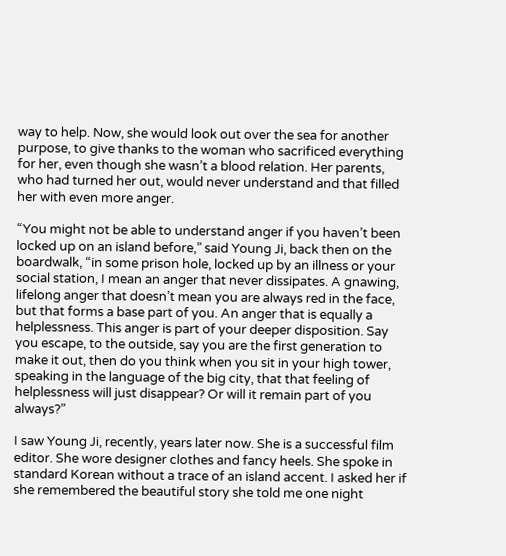way to help. Now, she would look out over the sea for another purpose, to give thanks to the woman who sacrificed everything for her, even though she wasn’t a blood relation. Her parents, who had turned her out, would never understand and that filled her with even more anger.

“You might not be able to understand anger if you haven’t been locked up on an island before,” said Young Ji, back then on the boardwalk, “in some prison hole, locked up by an illness or your social station, I mean an anger that never dissipates. A gnawing, lifelong anger that doesn’t mean you are always red in the face, but that forms a base part of you. An anger that is equally a helplessness. This anger is part of your deeper disposition. Say you escape, to the outside, say you are the first generation to make it out, then do you think when you sit in your high tower, speaking in the language of the big city, that that feeling of helplessness will just disappear? Or will it remain part of you always?”

I saw Young Ji, recently, years later now. She is a successful film editor. She wore designer clothes and fancy heels. She spoke in standard Korean without a trace of an island accent. I asked her if she remembered the beautiful story she told me one night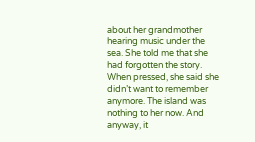about her grandmother hearing music under the sea. She told me that she had forgotten the story. When pressed, she said she didn’t want to remember anymore. The island was nothing to her now. And anyway, it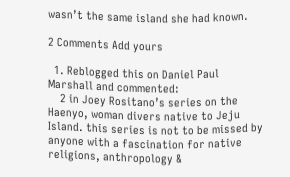wasn’t the same island she had known.

2 Comments Add yours

  1. Reblogged this on Daniel Paul Marshall and commented:
    2 in Joey Rositano’s series on the Haenyo, woman divers native to Jeju Island. this series is not to be missed by anyone with a fascination for native religions, anthropology &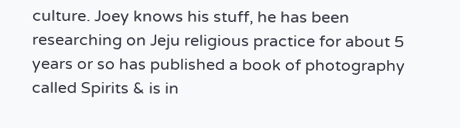culture. Joey knows his stuff, he has been researching on Jeju religious practice for about 5 years or so has published a book of photography called Spirits & is in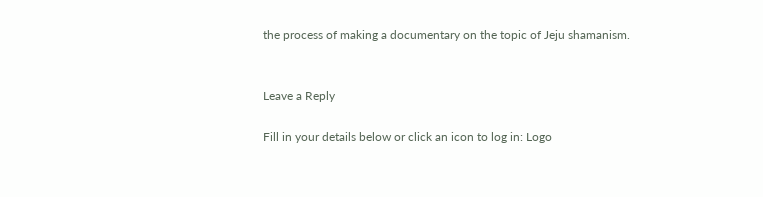the process of making a documentary on the topic of Jeju shamanism.


Leave a Reply

Fill in your details below or click an icon to log in: Logo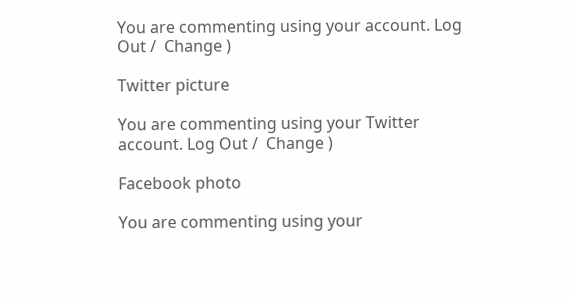You are commenting using your account. Log Out /  Change )

Twitter picture

You are commenting using your Twitter account. Log Out /  Change )

Facebook photo

You are commenting using your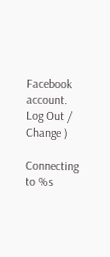Facebook account. Log Out /  Change )

Connecting to %s